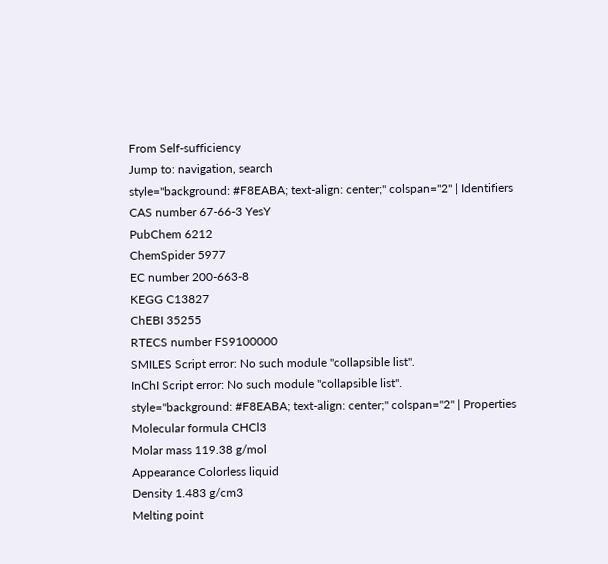From Self-sufficiency
Jump to: navigation, search
style="background: #F8EABA; text-align: center;" colspan="2" | Identifiers
CAS number 67-66-3 YesY
PubChem 6212
ChemSpider 5977
EC number 200-663-8
KEGG C13827
ChEBI 35255
RTECS number FS9100000
SMILES Script error: No such module "collapsible list".
InChI Script error: No such module "collapsible list".
style="background: #F8EABA; text-align: center;" colspan="2" | Properties
Molecular formula CHCl3
Molar mass 119.38 g/mol
Appearance Colorless liquid
Density 1.483 g/cm3
Melting point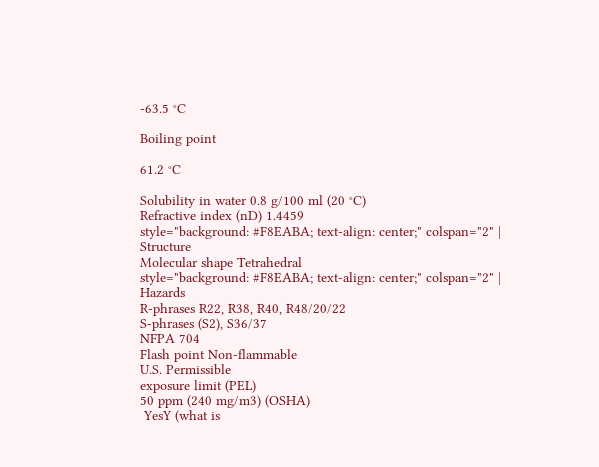-63.5 °C

Boiling point

61.2 °C

Solubility in water 0.8 g/100 ml (20 °C)
Refractive index (nD) 1.4459
style="background: #F8EABA; text-align: center;" colspan="2" | Structure
Molecular shape Tetrahedral
style="background: #F8EABA; text-align: center;" colspan="2" | Hazards
R-phrases R22, R38, R40, R48/20/22
S-phrases (S2), S36/37
NFPA 704
Flash point Non-flammable
U.S. Permissible
exposure limit (PEL)
50 ppm (240 mg/m3) (OSHA)
 YesY (what is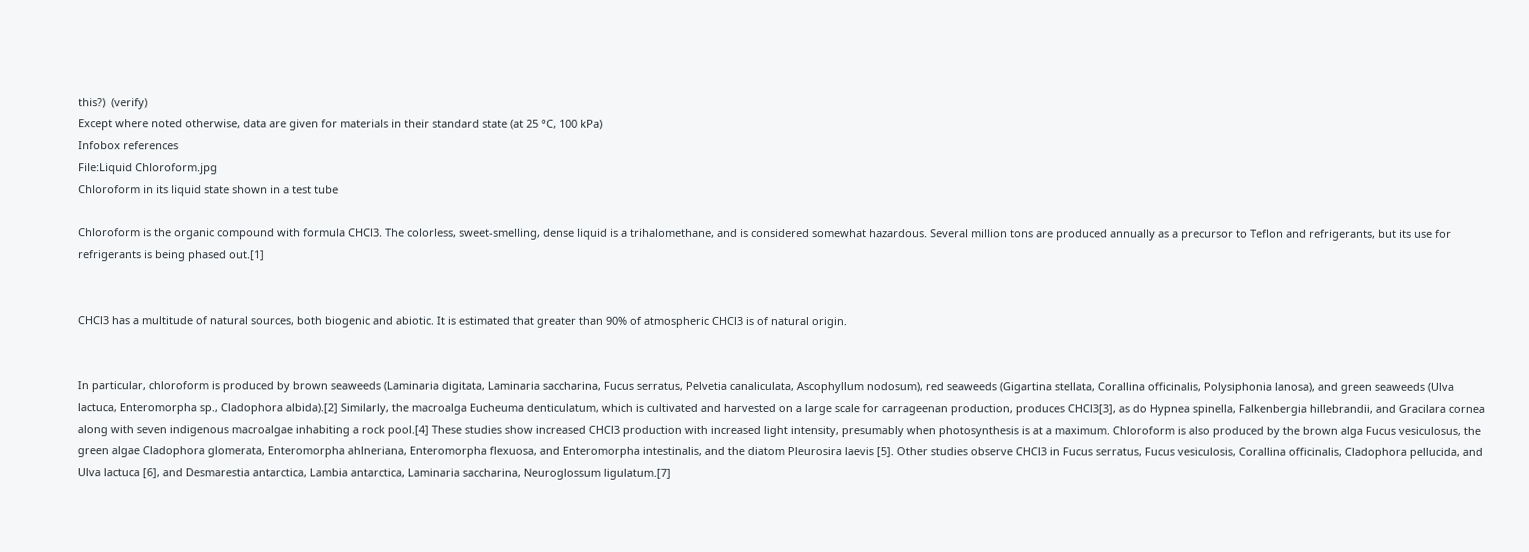this?)  (verify)
Except where noted otherwise, data are given for materials in their standard state (at 25 °C, 100 kPa)
Infobox references
File:Liquid Chloroform.jpg
Chloroform in its liquid state shown in a test tube

Chloroform is the organic compound with formula CHCl3. The colorless, sweet-smelling, dense liquid is a trihalomethane, and is considered somewhat hazardous. Several million tons are produced annually as a precursor to Teflon and refrigerants, but its use for refrigerants is being phased out.[1]


CHCl3 has a multitude of natural sources, both biogenic and abiotic. It is estimated that greater than 90% of atmospheric CHCl3 is of natural origin.


In particular, chloroform is produced by brown seaweeds (Laminaria digitata, Laminaria saccharina, Fucus serratus, Pelvetia canaliculata, Ascophyllum nodosum), red seaweeds (Gigartina stellata, Corallina officinalis, Polysiphonia lanosa), and green seaweeds (Ulva lactuca, Enteromorpha sp., Cladophora albida).[2] Similarly, the macroalga Eucheuma denticulatum, which is cultivated and harvested on a large scale for carrageenan production, produces CHCl3[3], as do Hypnea spinella, Falkenbergia hillebrandii, and Gracilara cornea along with seven indigenous macroalgae inhabiting a rock pool.[4] These studies show increased CHCl3 production with increased light intensity, presumably when photosynthesis is at a maximum. Chloroform is also produced by the brown alga Fucus vesiculosus, the green algae Cladophora glomerata, Enteromorpha ahlneriana, Enteromorpha flexuosa, and Enteromorpha intestinalis, and the diatom Pleurosira laevis [5]. Other studies observe CHCl3 in Fucus serratus, Fucus vesiculosis, Corallina officinalis, Cladophora pellucida, and Ulva lactuca [6], and Desmarestia antarctica, Lambia antarctica, Laminaria saccharina, Neuroglossum ligulatum.[7]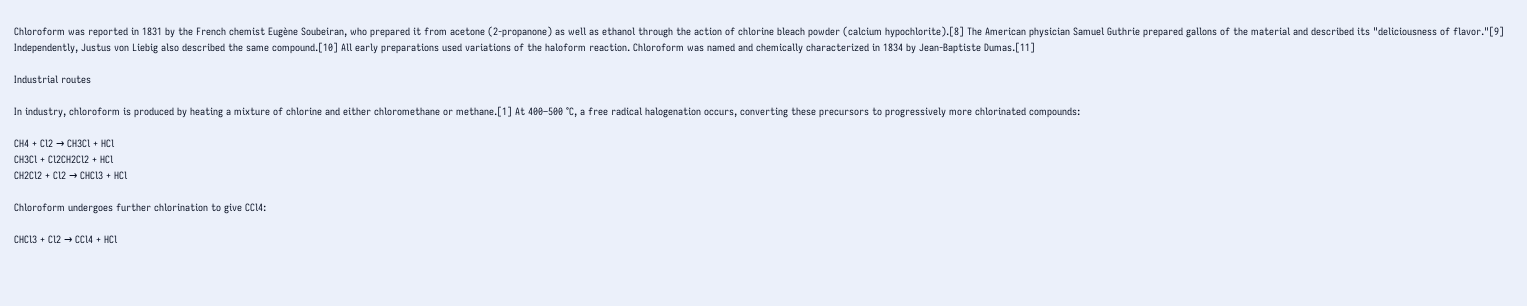Chloroform was reported in 1831 by the French chemist Eugène Soubeiran, who prepared it from acetone (2-propanone) as well as ethanol through the action of chlorine bleach powder (calcium hypochlorite).[8] The American physician Samuel Guthrie prepared gallons of the material and described its "deliciousness of flavor."[9] Independently, Justus von Liebig also described the same compound.[10] All early preparations used variations of the haloform reaction. Chloroform was named and chemically characterized in 1834 by Jean-Baptiste Dumas.[11]

Industrial routes

In industry, chloroform is produced by heating a mixture of chlorine and either chloromethane or methane.[1] At 400–500 °C, a free radical halogenation occurs, converting these precursors to progressively more chlorinated compounds:

CH4 + Cl2 → CH3Cl + HCl
CH3Cl + Cl2CH2Cl2 + HCl
CH2Cl2 + Cl2 → CHCl3 + HCl

Chloroform undergoes further chlorination to give CCl4:

CHCl3 + Cl2 → CCl4 + HCl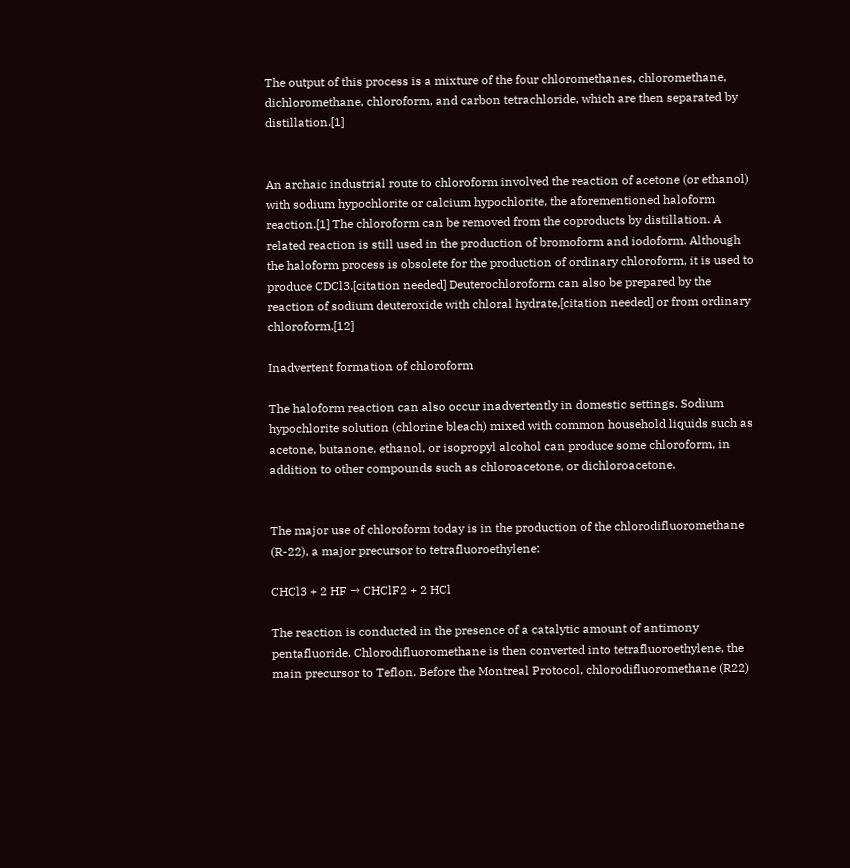The output of this process is a mixture of the four chloromethanes, chloromethane, dichloromethane, chloroform, and carbon tetrachloride, which are then separated by distillation.[1]


An archaic industrial route to chloroform involved the reaction of acetone (or ethanol) with sodium hypochlorite or calcium hypochlorite, the aforementioned haloform reaction.[1] The chloroform can be removed from the coproducts by distillation. A related reaction is still used in the production of bromoform and iodoform. Although the haloform process is obsolete for the production of ordinary chloroform, it is used to produce CDCl3.[citation needed] Deuterochloroform can also be prepared by the reaction of sodium deuteroxide with chloral hydrate,[citation needed] or from ordinary chloroform.[12]

Inadvertent formation of chloroform

The haloform reaction can also occur inadvertently in domestic settings. Sodium hypochlorite solution (chlorine bleach) mixed with common household liquids such as acetone, butanone, ethanol, or isopropyl alcohol can produce some chloroform, in addition to other compounds such as chloroacetone, or dichloroacetone.


The major use of chloroform today is in the production of the chlorodifluoromethane (R-22), a major precursor to tetrafluoroethylene:

CHCl3 + 2 HF → CHClF2 + 2 HCl

The reaction is conducted in the presence of a catalytic amount of antimony pentafluoride. Chlorodifluoromethane is then converted into tetrafluoroethylene, the main precursor to Teflon. Before the Montreal Protocol, chlorodifluoromethane (R22)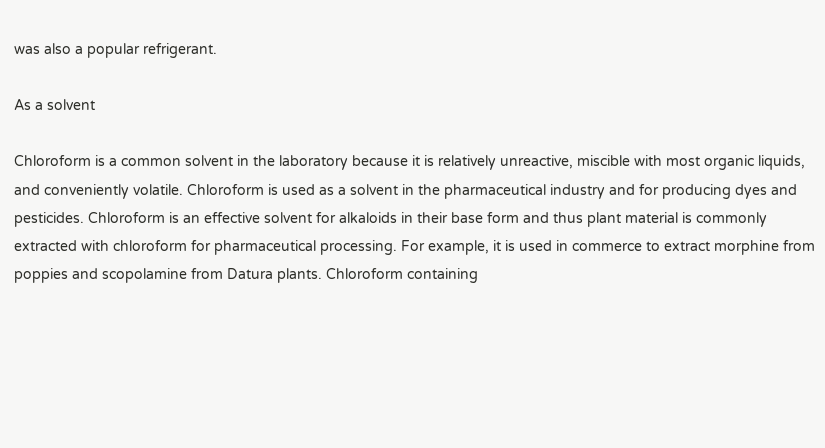was also a popular refrigerant.

As a solvent

Chloroform is a common solvent in the laboratory because it is relatively unreactive, miscible with most organic liquids, and conveniently volatile. Chloroform is used as a solvent in the pharmaceutical industry and for producing dyes and pesticides. Chloroform is an effective solvent for alkaloids in their base form and thus plant material is commonly extracted with chloroform for pharmaceutical processing. For example, it is used in commerce to extract morphine from poppies and scopolamine from Datura plants. Chloroform containing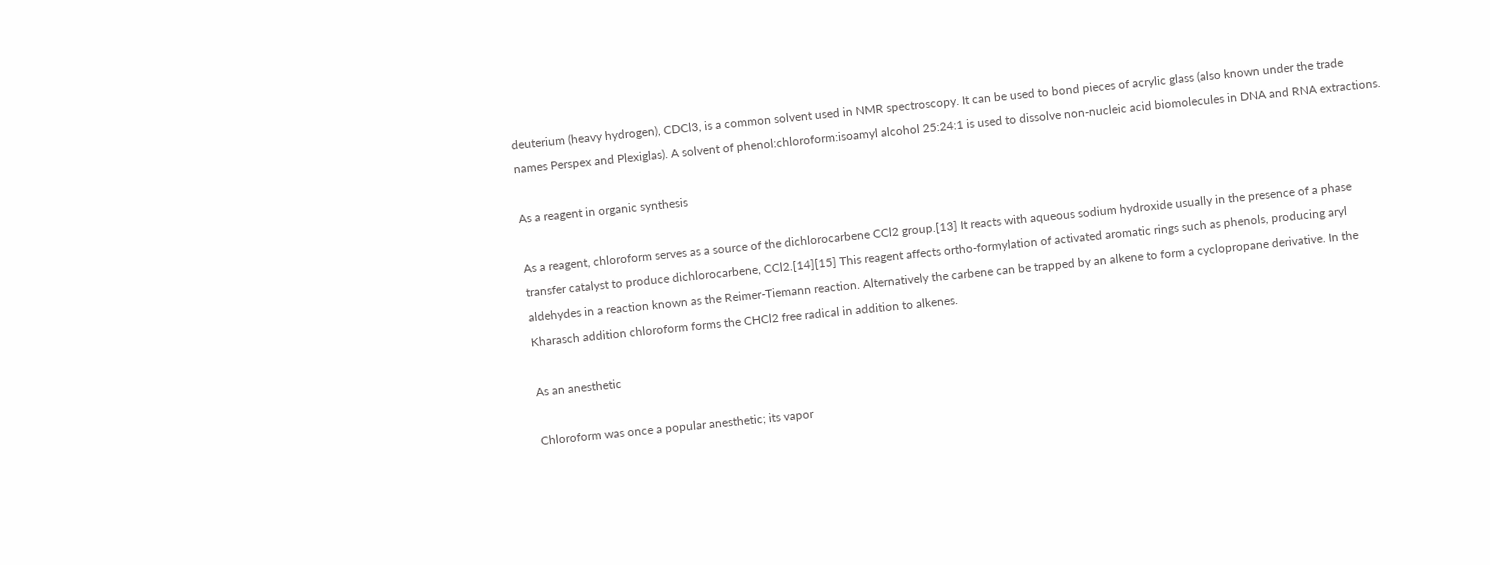deuterium (heavy hydrogen), CDCl3, is a common solvent used in NMR spectroscopy. It can be used to bond pieces of acrylic glass (also known under the trade names Perspex and Plexiglas). A solvent of phenol:chloroform:isoamyl alcohol 25:24:1 is used to dissolve non-nucleic acid biomolecules in DNA and RNA extractions.

As a reagent in organic synthesis

As a reagent, chloroform serves as a source of the dichlorocarbene CCl2 group.[13] It reacts with aqueous sodium hydroxide usually in the presence of a phase transfer catalyst to produce dichlorocarbene, CCl2.[14][15] This reagent affects ortho-formylation of activated aromatic rings such as phenols, producing aryl aldehydes in a reaction known as the Reimer-Tiemann reaction. Alternatively the carbene can be trapped by an alkene to form a cyclopropane derivative. In the Kharasch addition chloroform forms the CHCl2 free radical in addition to alkenes.

As an anesthetic

Chloroform was once a popular anesthetic; its vapor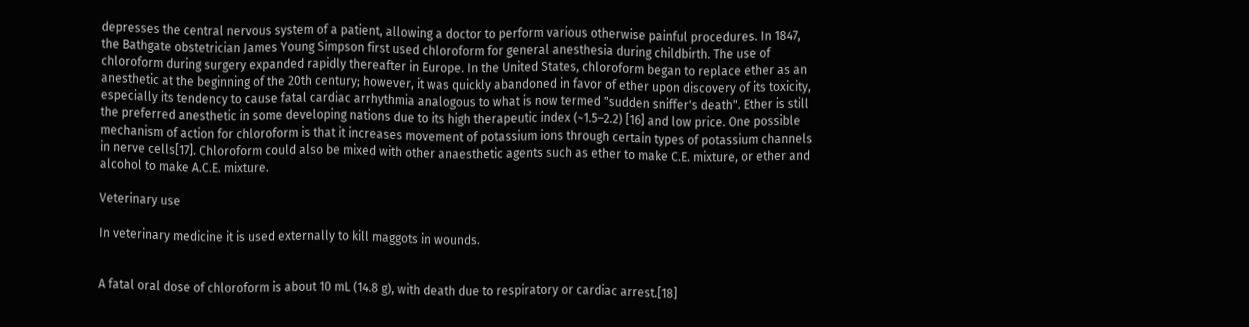depresses the central nervous system of a patient, allowing a doctor to perform various otherwise painful procedures. In 1847, the Bathgate obstetrician James Young Simpson first used chloroform for general anesthesia during childbirth. The use of chloroform during surgery expanded rapidly thereafter in Europe. In the United States, chloroform began to replace ether as an anesthetic at the beginning of the 20th century; however, it was quickly abandoned in favor of ether upon discovery of its toxicity, especially its tendency to cause fatal cardiac arrhythmia analogous to what is now termed "sudden sniffer's death". Ether is still the preferred anesthetic in some developing nations due to its high therapeutic index (~1.5–2.2) [16] and low price. One possible mechanism of action for chloroform is that it increases movement of potassium ions through certain types of potassium channels in nerve cells[17]. Chloroform could also be mixed with other anaesthetic agents such as ether to make C.E. mixture, or ether and alcohol to make A.C.E. mixture.

Veterinary use

In veterinary medicine it is used externally to kill maggots in wounds.


A fatal oral dose of chloroform is about 10 mL (14.8 g), with death due to respiratory or cardiac arrest.[18]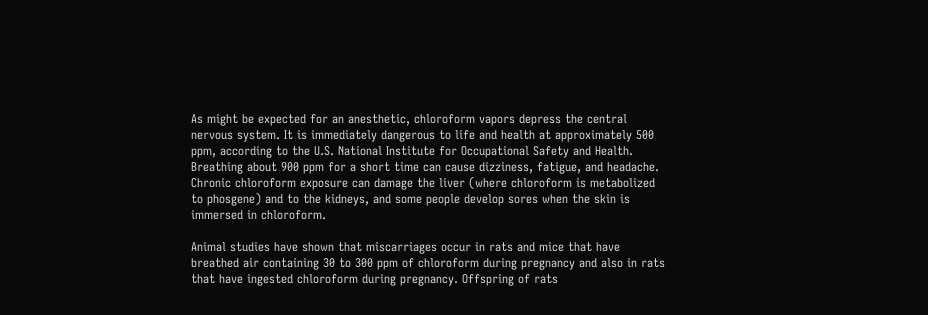As might be expected for an anesthetic, chloroform vapors depress the central nervous system. It is immediately dangerous to life and health at approximately 500 ppm, according to the U.S. National Institute for Occupational Safety and Health. Breathing about 900 ppm for a short time can cause dizziness, fatigue, and headache. Chronic chloroform exposure can damage the liver (where chloroform is metabolized to phosgene) and to the kidneys, and some people develop sores when the skin is immersed in chloroform.

Animal studies have shown that miscarriages occur in rats and mice that have breathed air containing 30 to 300 ppm of chloroform during pregnancy and also in rats that have ingested chloroform during pregnancy. Offspring of rats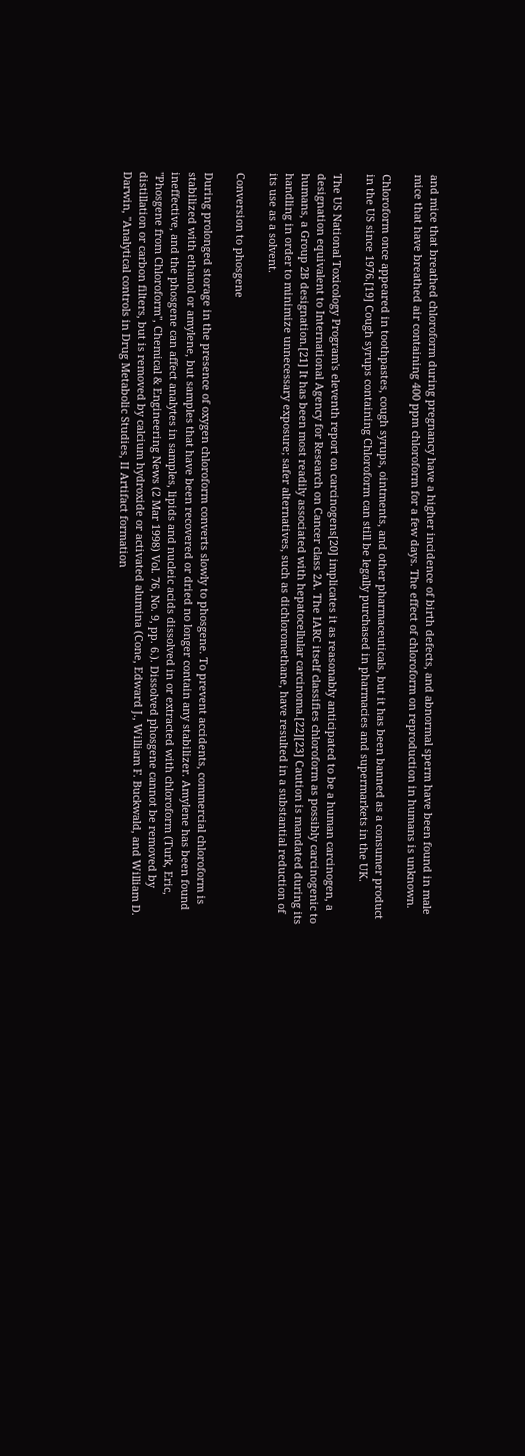and mice that breathed chloroform during pregnancy have a higher incidence of birth defects, and abnormal sperm have been found in male mice that have breathed air containing 400 ppm chloroform for a few days. The effect of chloroform on reproduction in humans is unknown.

Chloroform once appeared in toothpastes, cough syrups, ointments, and other pharmaceuticals, but it has been banned as a consumer product in the US since 1976.[19] Cough syrups containing Chloroform can still be legally purchased in pharmacies and supermarkets in the UK.

The US National Toxicology Program's eleventh report on carcinogens[20] implicates it as reasonably anticipated to be a human carcinogen, a designation equivalent to International Agency for Research on Cancer class 2A. The IARC itself classifies chloroform as possibly carcinogenic to humans, a Group 2B designation.[21] It has been most readily associated with hepatocellular carcinoma.[22][23] Caution is mandated during its handling in order to minimize unnecessary exposure; safer alternatives, such as dichloromethane, have resulted in a substantial reduction of its use as a solvent.

Conversion to phosgene

During prolonged storage in the presence of oxygen chloroform converts slowly to phosgene. To prevent accidents, commercial chloroform is stabilized with ethanol or amylene, but samples that have been recovered or dried no longer contain any stabilizer. Amylene has been found ineffective, and the phosgene can affect analytes in samples, lipids and nucleic acids dissolved in or extracted with chloroform (Turk, Eric, "Phosgene from Chloroform", Chemical & Engineering News (2 Mar 1998) Vol. 76, No. 9, pp. 6.). Dissolved phosgene cannot be removed by distillation or carbon filters, but is removed by calcium hydroxide or activated alumina (Cone, Edward J., William F. Buckwald, and William D. Darwin, "Analytical controls in Drug Metabolic Studies, II Artifact formation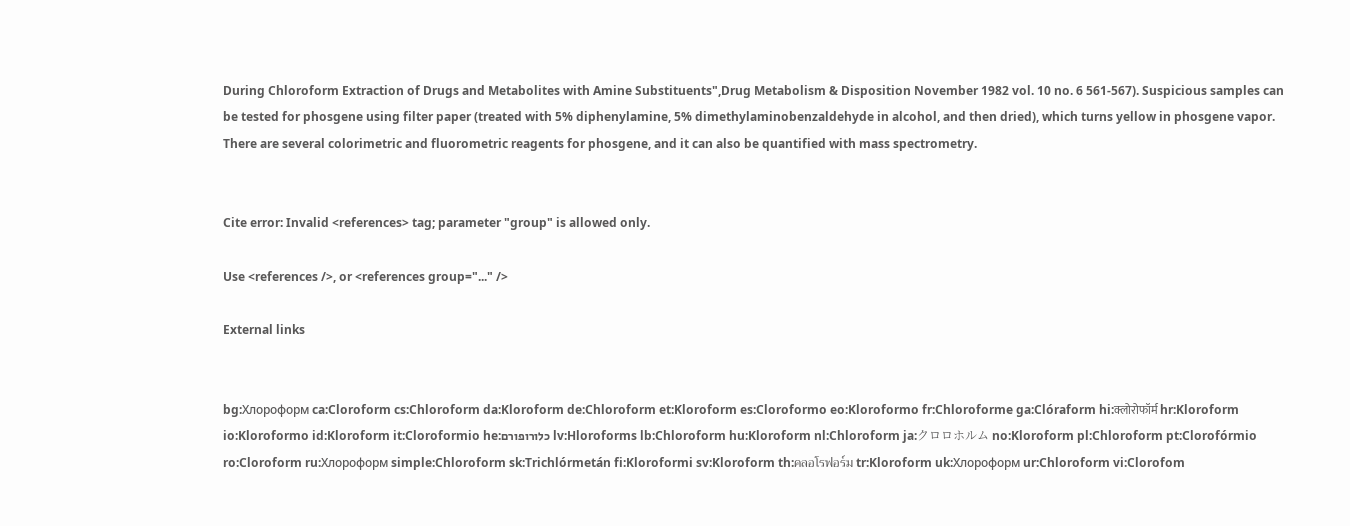During Chloroform Extraction of Drugs and Metabolites with Amine Substituents",Drug Metabolism & Disposition November 1982 vol. 10 no. 6 561-567). Suspicious samples can be tested for phosgene using filter paper (treated with 5% diphenylamine, 5% dimethylaminobenzaldehyde in alcohol, and then dried), which turns yellow in phosgene vapor. There are several colorimetric and fluorometric reagents for phosgene, and it can also be quantified with mass spectrometry.


Cite error: Invalid <references> tag; parameter "group" is allowed only.

Use <references />, or <references group="..." />

External links


bg:Хлороформ ca:Cloroform cs:Chloroform da:Kloroform de:Chloroform et:Kloroform es:Cloroformo eo:Kloroformo fr:Chloroforme ga:Clóraform hi:क्लोरोफॉर्म hr:Kloroform io:Kloroformo id:Kloroform it:Cloroformio he:כלורופורם lv:Hloroforms lb:Chloroform hu:Kloroform nl:Chloroform ja:クロロホルム no:Kloroform pl:Chloroform pt:Clorofórmio ro:Cloroform ru:Хлороформ simple:Chloroform sk:Trichlórmetán fi:Kloroformi sv:Kloroform th:คลอโรฟอร์ม tr:Kloroform uk:Хлороформ ur:Chloroform vi:Clorofom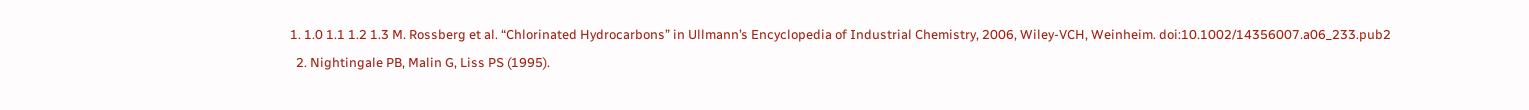1. 1.0 1.1 1.2 1.3 M. Rossberg et al. “Chlorinated Hydrocarbons” in Ullmann’s Encyclopedia of Industrial Chemistry, 2006, Wiley-VCH, Weinheim. doi:10.1002/14356007.a06_233.pub2
  2. Nightingale PB, Malin G, Liss PS (1995).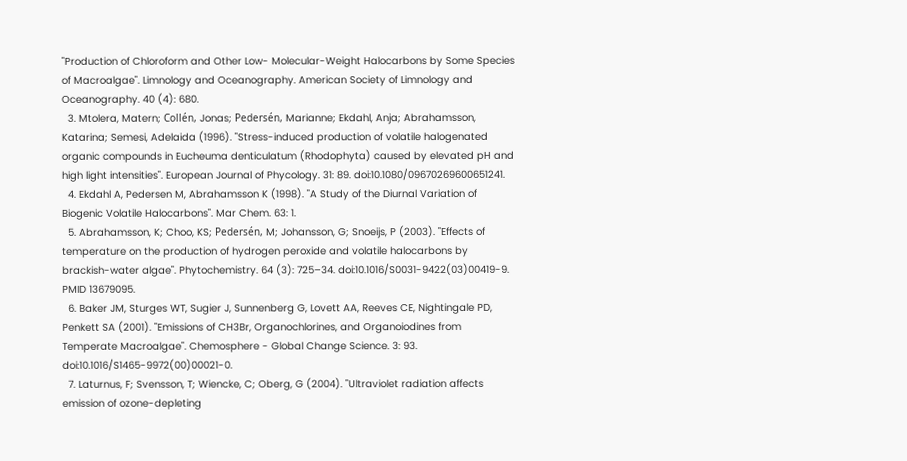"Production of Chloroform and Other Low- Molecular-Weight Halocarbons by Some Species of Macroalgae". Limnology and Oceanography. American Society of Limnology and Oceanography. 40 (4): 680.
  3. Mtolera, Matern; Collén, Jonas; Pedersén, Marianne; Ekdahl, Anja; Abrahamsson, Katarina; Semesi, Adelaida (1996). "Stress-induced production of volatile halogenated organic compounds in Eucheuma denticulatum (Rhodophyta) caused by elevated pH and high light intensities". European Journal of Phycology. 31: 89. doi:10.1080/09670269600651241.
  4. Ekdahl A, Pedersen M, Abrahamsson K (1998). "A Study of the Diurnal Variation of Biogenic Volatile Halocarbons". Mar Chem. 63: 1.
  5. Abrahamsson, K; Choo, KS; Pedersén, M; Johansson, G; Snoeijs, P (2003). "Effects of temperature on the production of hydrogen peroxide and volatile halocarbons by brackish-water algae". Phytochemistry. 64 (3): 725–34. doi:10.1016/S0031-9422(03)00419-9. PMID 13679095.
  6. Baker JM, Sturges WT, Sugier J, Sunnenberg G, Lovett AA, Reeves CE, Nightingale PD, Penkett SA (2001). "Emissions of CH3Br, Organochlorines, and Organoiodines from Temperate Macroalgae". Chemosphere - Global Change Science. 3: 93. doi:10.1016/S1465-9972(00)00021-0.
  7. Laturnus, F; Svensson, T; Wiencke, C; Oberg, G (2004). "Ultraviolet radiation affects emission of ozone-depleting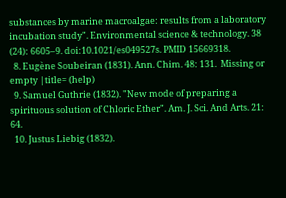substances by marine macroalgae: results from a laboratory incubation study". Environmental science & technology. 38 (24): 6605–9. doi:10.1021/es049527s. PMID 15669318.
  8. Eugène Soubeiran (1831). Ann. Chim. 48: 131.  Missing or empty |title= (help)
  9. Samuel Guthrie (1832). "New mode of preparing a spirituous solution of Chloric Ether". Am. J. Sci. And Arts. 21: 64.
  10. Justus Liebig (1832).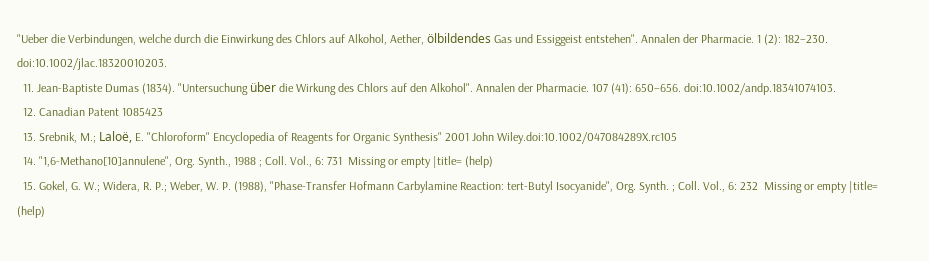"Ueber die Verbindungen, welche durch die Einwirkung des Chlors auf Alkohol, Aether, ölbildendes Gas und Essiggeist entstehen". Annalen der Pharmacie. 1 (2): 182–230. doi:10.1002/jlac.18320010203.
  11. Jean-Baptiste Dumas (1834). "Untersuchung über die Wirkung des Chlors auf den Alkohol". Annalen der Pharmacie. 107 (41): 650–656. doi:10.1002/andp.18341074103.
  12. Canadian Patent 1085423
  13. Srebnik, M.; Laloë, E. "Chloroform" Encyclopedia of Reagents for Organic Synthesis" 2001 John Wiley.doi:10.1002/047084289X.rc105
  14. "1,6-Methano[10]annulene", Org. Synth., 1988 ; Coll. Vol., 6: 731  Missing or empty |title= (help)
  15. Gokel, G. W.; Widera, R. P.; Weber, W. P. (1988), "Phase-Transfer Hofmann Carbylamine Reaction: tert-Butyl Isocyanide", Org. Synth. ; Coll. Vol., 6: 232  Missing or empty |title= (help)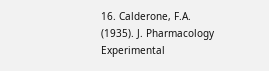16. Calderone, F.A. (1935). J. Pharmacology Experimental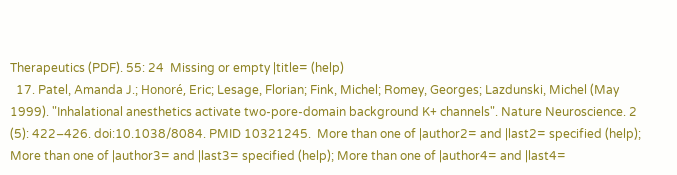Therapeutics (PDF). 55: 24  Missing or empty |title= (help)
  17. Patel, Amanda J.; Honoré, Eric; Lesage, Florian; Fink, Michel; Romey, Georges; Lazdunski, Michel (May 1999). "Inhalational anesthetics activate two-pore-domain background K+ channels". Nature Neuroscience. 2 (5): 422–426. doi:10.1038/8084. PMID 10321245.  More than one of |author2= and |last2= specified (help); More than one of |author3= and |last3= specified (help); More than one of |author4= and |last4=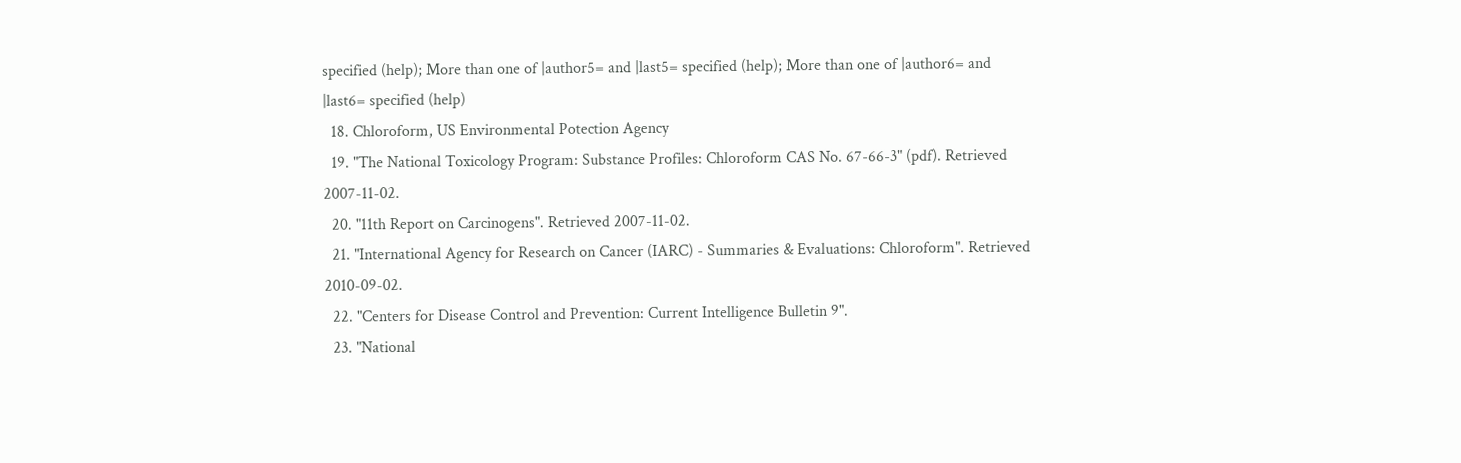specified (help); More than one of |author5= and |last5= specified (help); More than one of |author6= and |last6= specified (help)
  18. Chloroform, US Environmental Potection Agency
  19. "The National Toxicology Program: Substance Profiles: Chloroform CAS No. 67-66-3" (pdf). Retrieved 2007-11-02.
  20. "11th Report on Carcinogens". Retrieved 2007-11-02.
  21. "International Agency for Research on Cancer (IARC) - Summaries & Evaluations: Chloroform". Retrieved 2010-09-02.
  22. "Centers for Disease Control and Prevention: Current Intelligence Bulletin 9".
  23. "National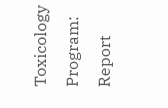Toxicology Program: Report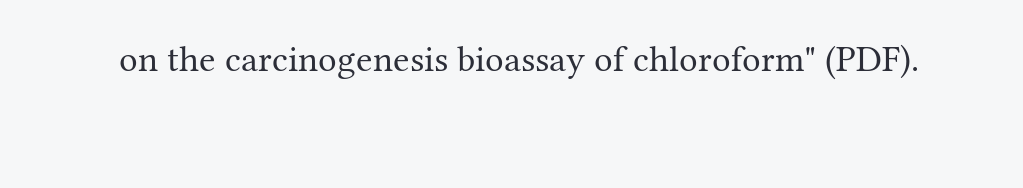on the carcinogenesis bioassay of chloroform" (PDF).